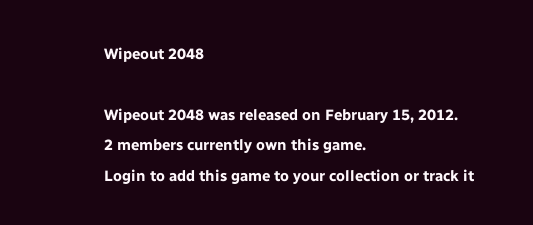Wipeout 2048

Wipeout 2048 was released on February 15, 2012.
2 members currently own this game.
Login to add this game to your collection or track it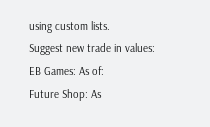using custom lists.
Suggest new trade in values:
EB Games: As of:
Future Shop: As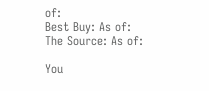of:
Best Buy: As of:
The Source: As of:

You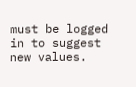must be logged in to suggest new values.